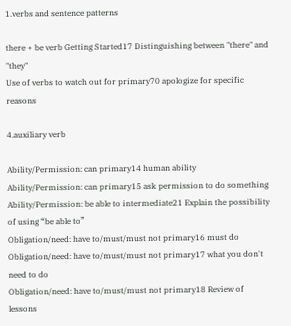1.verbs and sentence patterns

there + be verb Getting Started17 Distinguishing between "there" and "they"
Use of verbs to watch out for primary70 apologize for specific reasons

4.auxiliary verb

Ability/Permission: can primary14 human ability
Ability/Permission: can primary15 ask permission to do something
Ability/Permission: be able to intermediate21 Explain the possibility of using “be able to”
Obligation/need: have to/must/must not primary16 must do
Obligation/need: have to/must/must not primary17 what you don't need to do
Obligation/need: have to/must/must not primary18 Review of lessons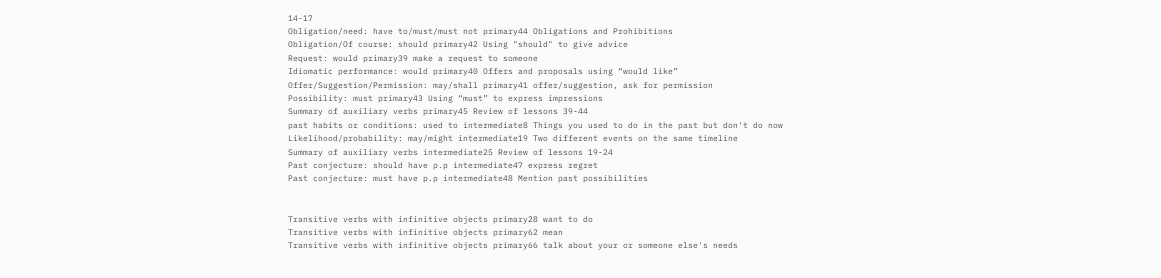14-17
Obligation/need: have to/must/must not primary44 Obligations and Prohibitions
Obligation/Of course: should primary42 Using "should" to give advice
Request: would primary39 make a request to someone
Idiomatic performance: would primary40 Offers and proposals using “would like”
Offer/Suggestion/Permission: may/shall primary41 offer/suggestion, ask for permission
Possibility: must primary43 Using “must” to express impressions
Summary of auxiliary verbs primary45 Review of lessons 39-44
past habits or conditions: used to intermediate8 Things you used to do in the past but don't do now
Likelihood/probability: may/might intermediate19 Two different events on the same timeline
Summary of auxiliary verbs intermediate25 Review of lessons 19-24
Past conjecture: should have p.p intermediate47 express regret
Past conjecture: must have p.p intermediate48 Mention past possibilities


Transitive verbs with infinitive objects primary28 want to do
Transitive verbs with infinitive objects primary62 mean
Transitive verbs with infinitive objects primary66 talk about your or someone else's needs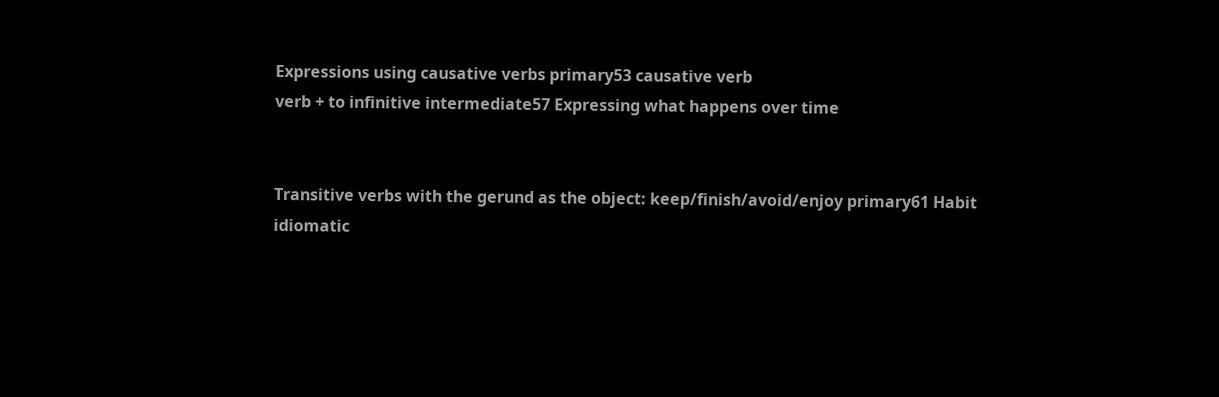Expressions using causative verbs primary53 causative verb
verb + to infinitive intermediate57 Expressing what happens over time


Transitive verbs with the gerund as the object: keep/finish/avoid/enjoy primary61 Habit
idiomatic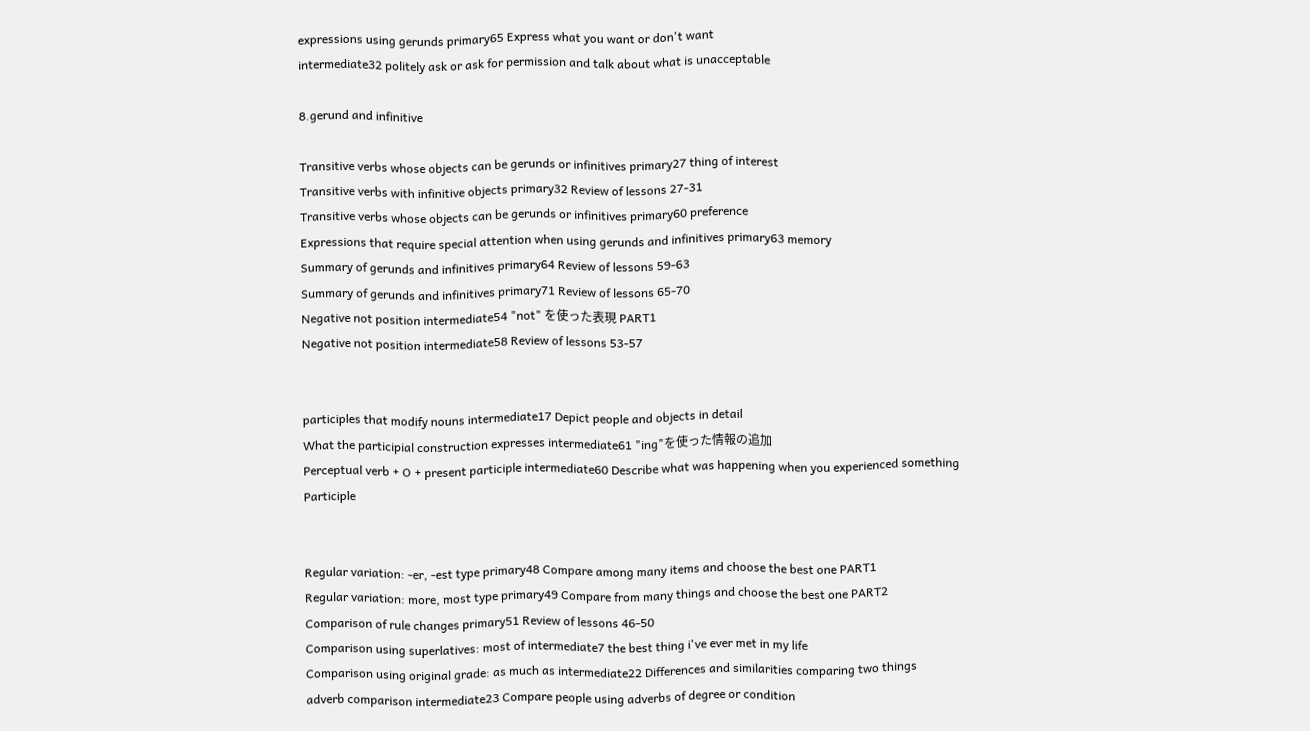expressions using gerunds primary65 Express what you want or don't want
intermediate32 politely ask or ask for permission and talk about what is unacceptable

8.gerund and infinitive

Transitive verbs whose objects can be gerunds or infinitives primary27 thing of interest
Transitive verbs with infinitive objects primary32 Review of lessons 27-31
Transitive verbs whose objects can be gerunds or infinitives primary60 preference
Expressions that require special attention when using gerunds and infinitives primary63 memory
Summary of gerunds and infinitives primary64 Review of lessons 59-63
Summary of gerunds and infinitives primary71 Review of lessons 65-70
Negative not position intermediate54 "not" を使った表現 PART1
Negative not position intermediate58 Review of lessons 53-57


participles that modify nouns intermediate17 Depict people and objects in detail
What the participial construction expresses intermediate61 "ing"を使った情報の追加
Perceptual verb + O + present participle intermediate60 Describe what was happening when you experienced something Participle


Regular variation: -er, -est type primary48 Compare among many items and choose the best one PART1
Regular variation: more, most type primary49 Compare from many things and choose the best one PART2
Comparison of rule changes primary51 Review of lessons 46-50
Comparison using superlatives: most of intermediate7 the best thing i've ever met in my life
Comparison using original grade: as much as intermediate22 Differences and similarities comparing two things
adverb comparison intermediate23 Compare people using adverbs of degree or condition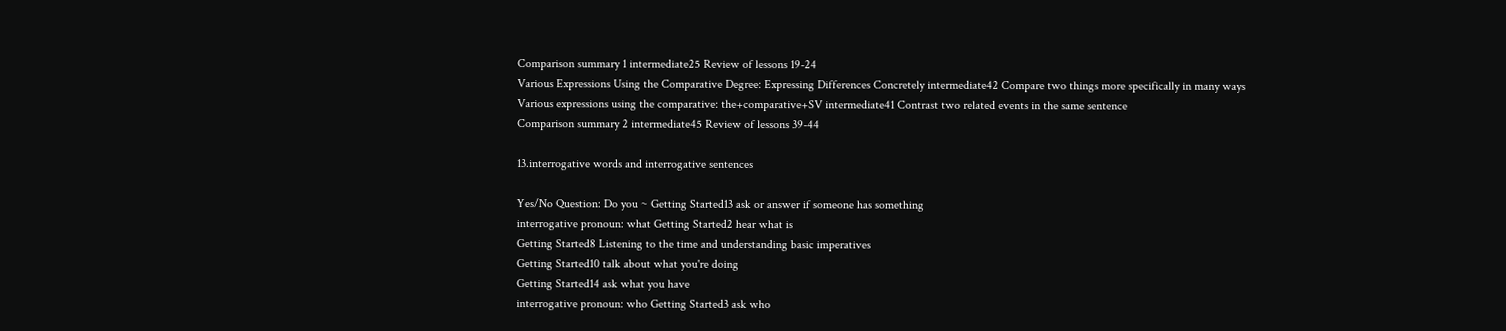Comparison summary 1 intermediate25 Review of lessons 19-24
Various Expressions Using the Comparative Degree: Expressing Differences Concretely intermediate42 Compare two things more specifically in many ways
Various expressions using the comparative: the+comparative+SV intermediate41 Contrast two related events in the same sentence
Comparison summary 2 intermediate45 Review of lessons 39-44

13.interrogative words and interrogative sentences

Yes/No Question: Do you ~ Getting Started13 ask or answer if someone has something
interrogative pronoun: what Getting Started2 hear what is
Getting Started8 Listening to the time and understanding basic imperatives
Getting Started10 talk about what you're doing
Getting Started14 ask what you have
interrogative pronoun: who Getting Started3 ask who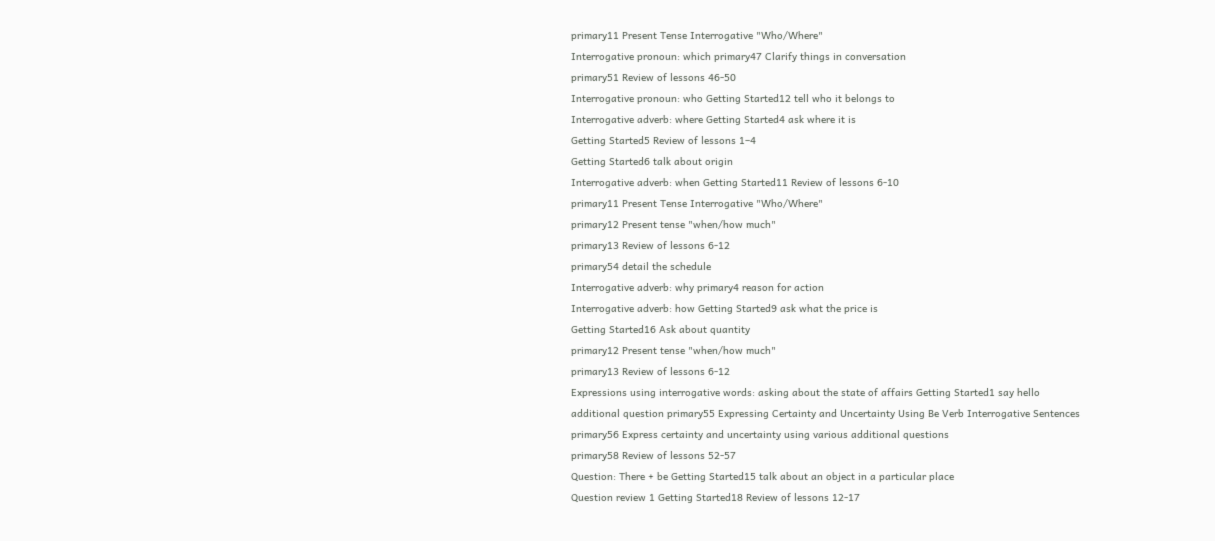primary11 Present Tense Interrogative "Who/Where"
Interrogative pronoun: which primary47 Clarify things in conversation
primary51 Review of lessons 46-50
Interrogative pronoun: who Getting Started12 tell who it belongs to
Interrogative adverb: where Getting Started4 ask where it is
Getting Started5 Review of lessons 1–4
Getting Started6 talk about origin
Interrogative adverb: when Getting Started11 Review of lessons 6-10
primary11 Present Tense Interrogative "Who/Where"
primary12 Present tense "when/how much"
primary13 Review of lessons 6-12
primary54 detail the schedule
Interrogative adverb: why primary4 reason for action
Interrogative adverb: how Getting Started9 ask what the price is
Getting Started16 Ask about quantity
primary12 Present tense "when/how much"
primary13 Review of lessons 6-12
Expressions using interrogative words: asking about the state of affairs Getting Started1 say hello
additional question primary55 Expressing Certainty and Uncertainty Using Be Verb Interrogative Sentences
primary56 Express certainty and uncertainty using various additional questions
primary58 Review of lessons 52-57
Question: There + be Getting Started15 talk about an object in a particular place
Question review 1 Getting Started18 Review of lessons 12-17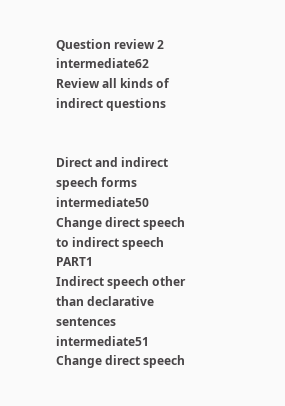Question review 2 intermediate62 Review all kinds of indirect questions


Direct and indirect speech forms intermediate50 Change direct speech to indirect speech PART1
Indirect speech other than declarative sentences intermediate51 Change direct speech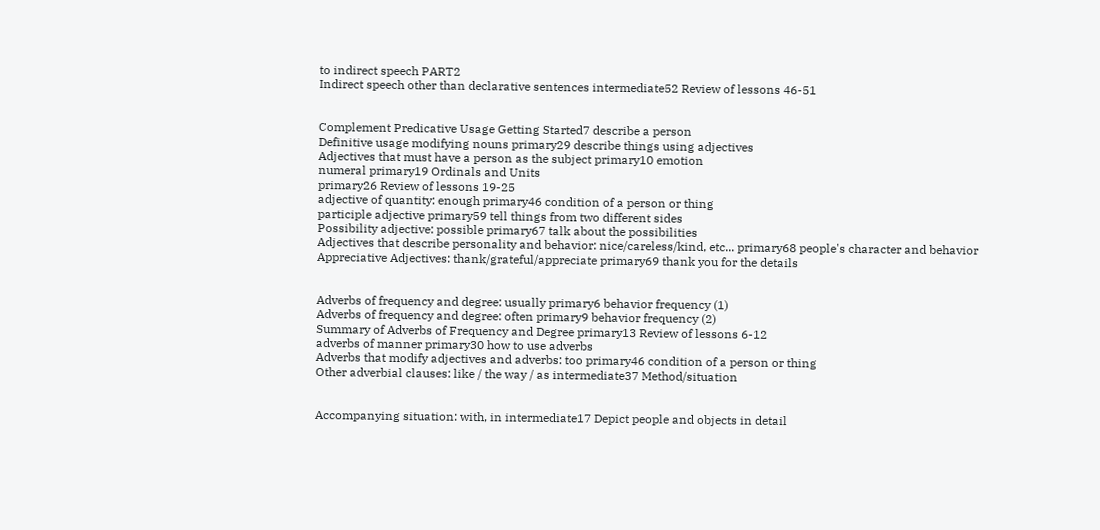to indirect speech PART2
Indirect speech other than declarative sentences intermediate52 Review of lessons 46-51


Complement Predicative Usage Getting Started7 describe a person
Definitive usage modifying nouns primary29 describe things using adjectives
Adjectives that must have a person as the subject primary10 emotion
numeral primary19 Ordinals and Units
primary26 Review of lessons 19-25
adjective of quantity: enough primary46 condition of a person or thing
participle adjective primary59 tell things from two different sides
Possibility adjective: possible primary67 talk about the possibilities
Adjectives that describe personality and behavior: nice/careless/kind, etc... primary68 people's character and behavior
Appreciative Adjectives: thank/grateful/appreciate primary69 thank you for the details


Adverbs of frequency and degree: usually primary6 behavior frequency (1)
Adverbs of frequency and degree: often primary9 behavior frequency (2)
Summary of Adverbs of Frequency and Degree primary13 Review of lessons 6-12
adverbs of manner primary30 how to use adverbs
Adverbs that modify adjectives and adverbs: too primary46 condition of a person or thing
Other adverbial clauses: like / the way / as intermediate37 Method/situation


Accompanying situation: with, in intermediate17 Depict people and objects in detail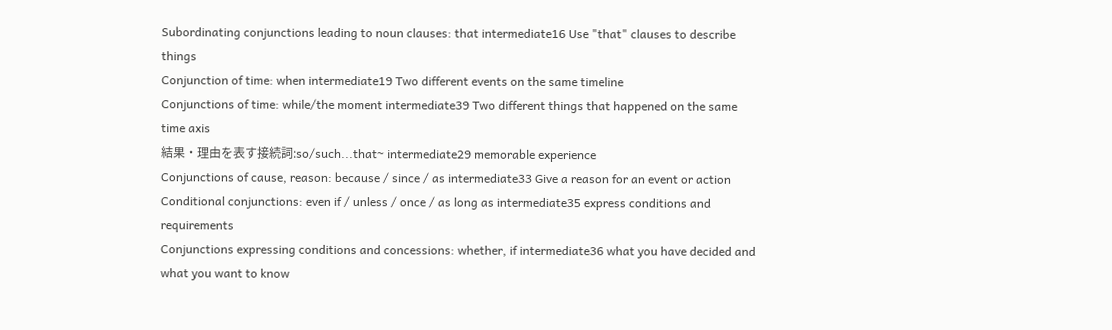Subordinating conjunctions leading to noun clauses: that intermediate16 Use "that" clauses to describe things
Conjunction of time: when intermediate19 Two different events on the same timeline
Conjunctions of time: while/the moment intermediate39 Two different things that happened on the same time axis
結果・理由を表す接続詞:so/such...that~ intermediate29 memorable experience
Conjunctions of cause, reason: because / since / as intermediate33 Give a reason for an event or action
Conditional conjunctions: even if / unless / once / as long as intermediate35 express conditions and requirements
Conjunctions expressing conditions and concessions: whether, if intermediate36 what you have decided and what you want to know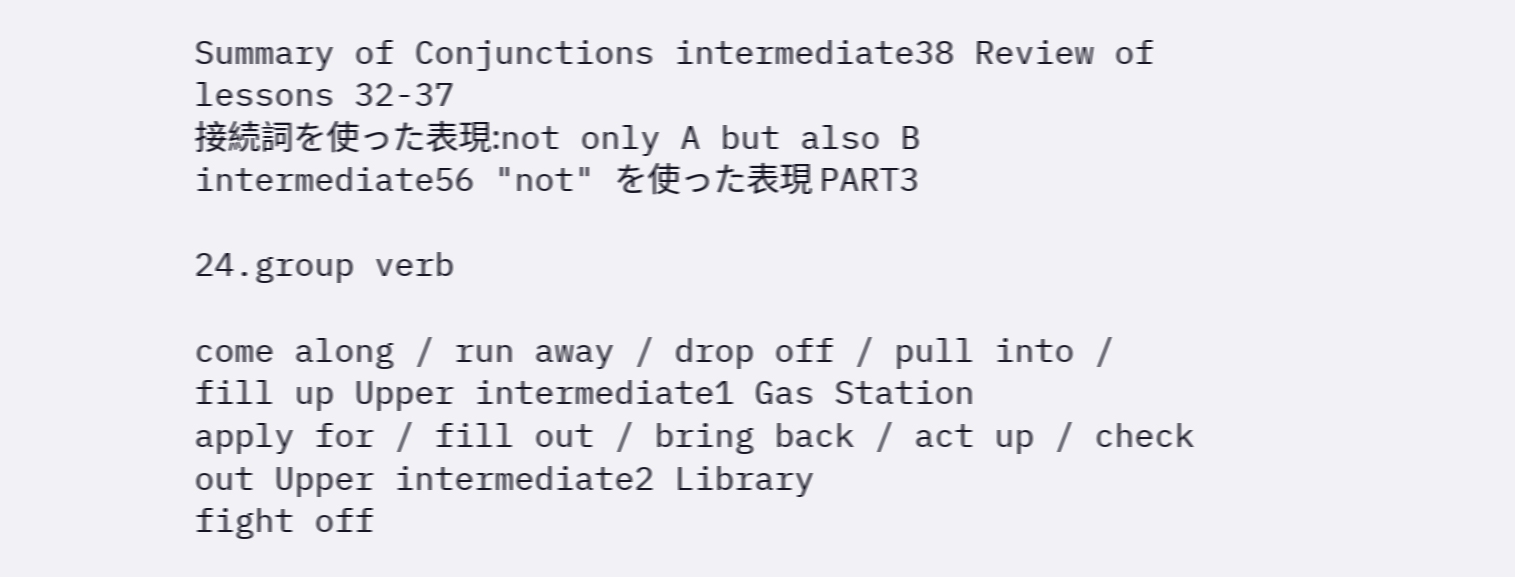Summary of Conjunctions intermediate38 Review of lessons 32-37
接続詞を使った表現:not only A but also B intermediate56 "not" を使った表現 PART3

24.group verb

come along / run away / drop off / pull into / fill up Upper intermediate1 Gas Station
apply for / fill out / bring back / act up / check out Upper intermediate2 Library
fight off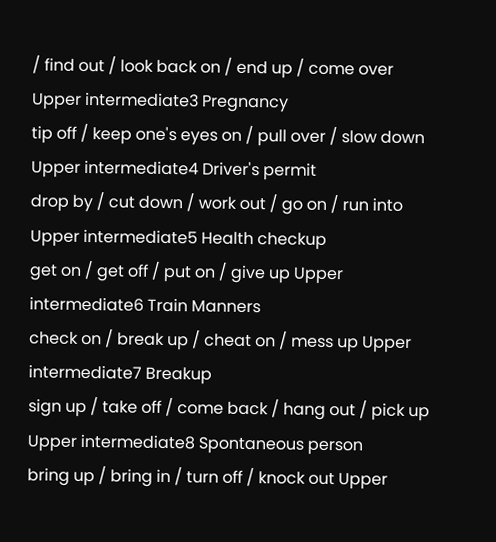/ find out / look back on / end up / come over Upper intermediate3 Pregnancy
tip off / keep one's eyes on / pull over / slow down Upper intermediate4 Driver's permit
drop by / cut down / work out / go on / run into Upper intermediate5 Health checkup
get on / get off / put on / give up Upper intermediate6 Train Manners
check on / break up / cheat on / mess up Upper intermediate7 Breakup
sign up / take off / come back / hang out / pick up Upper intermediate8 Spontaneous person
bring up / bring in / turn off / knock out Upper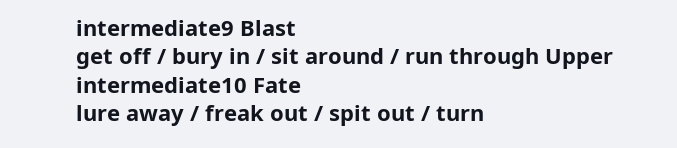intermediate9 Blast
get off / bury in / sit around / run through Upper intermediate10 Fate
lure away / freak out / spit out / turn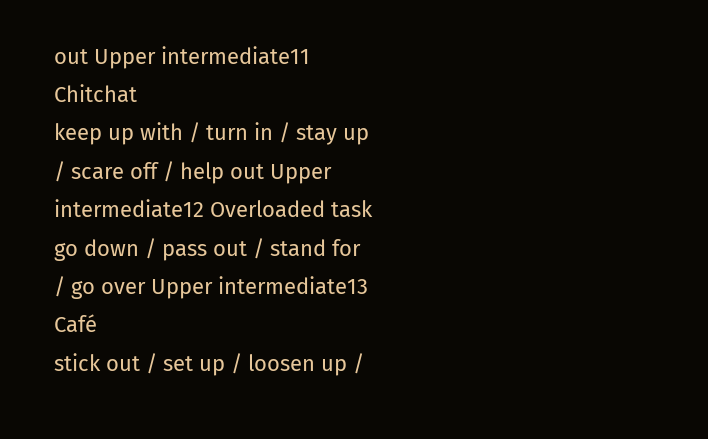out Upper intermediate11 Chitchat
keep up with / turn in / stay up / scare off / help out Upper intermediate12 Overloaded task
go down / pass out / stand for / go over Upper intermediate13 Café
stick out / set up / loosen up /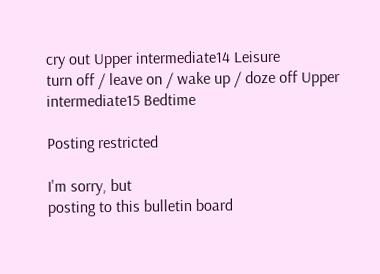cry out Upper intermediate14 Leisure
turn off / leave on / wake up / doze off Upper intermediate15 Bedtime

Posting restricted

I'm sorry, but
posting to this bulletin board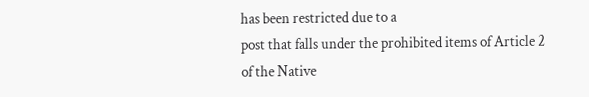has been restricted due to a
post that falls under the prohibited items of Article 2 of the Native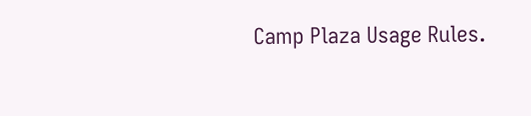Camp Plaza Usage Rules.